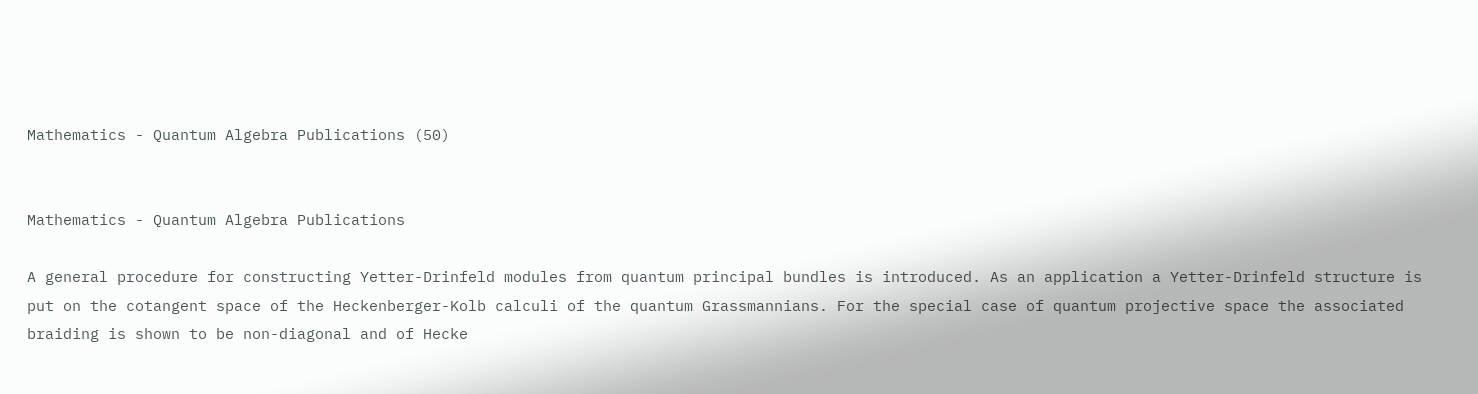Mathematics - Quantum Algebra Publications (50)


Mathematics - Quantum Algebra Publications

A general procedure for constructing Yetter-Drinfeld modules from quantum principal bundles is introduced. As an application a Yetter-Drinfeld structure is put on the cotangent space of the Heckenberger-Kolb calculi of the quantum Grassmannians. For the special case of quantum projective space the associated braiding is shown to be non-diagonal and of Hecke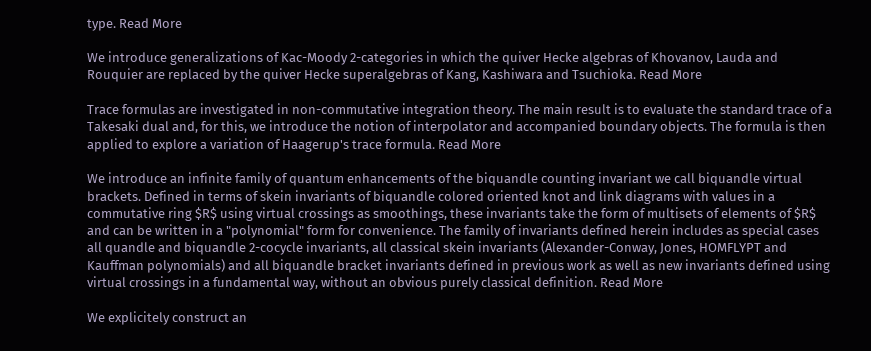type. Read More

We introduce generalizations of Kac-Moody 2-categories in which the quiver Hecke algebras of Khovanov, Lauda and Rouquier are replaced by the quiver Hecke superalgebras of Kang, Kashiwara and Tsuchioka. Read More

Trace formulas are investigated in non-commutative integration theory. The main result is to evaluate the standard trace of a Takesaki dual and, for this, we introduce the notion of interpolator and accompanied boundary objects. The formula is then applied to explore a variation of Haagerup's trace formula. Read More

We introduce an infinite family of quantum enhancements of the biquandle counting invariant we call biquandle virtual brackets. Defined in terms of skein invariants of biquandle colored oriented knot and link diagrams with values in a commutative ring $R$ using virtual crossings as smoothings, these invariants take the form of multisets of elements of $R$ and can be written in a "polynomial" form for convenience. The family of invariants defined herein includes as special cases all quandle and biquandle 2-cocycle invariants, all classical skein invariants (Alexander-Conway, Jones, HOMFLYPT and Kauffman polynomials) and all biquandle bracket invariants defined in previous work as well as new invariants defined using virtual crossings in a fundamental way, without an obvious purely classical definition. Read More

We explicitely construct an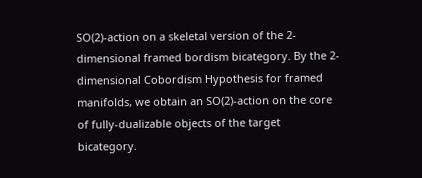SO(2)-action on a skeletal version of the 2-dimensional framed bordism bicategory. By the 2-dimensional Cobordism Hypothesis for framed manifolds, we obtain an SO(2)-action on the core of fully-dualizable objects of the target bicategory.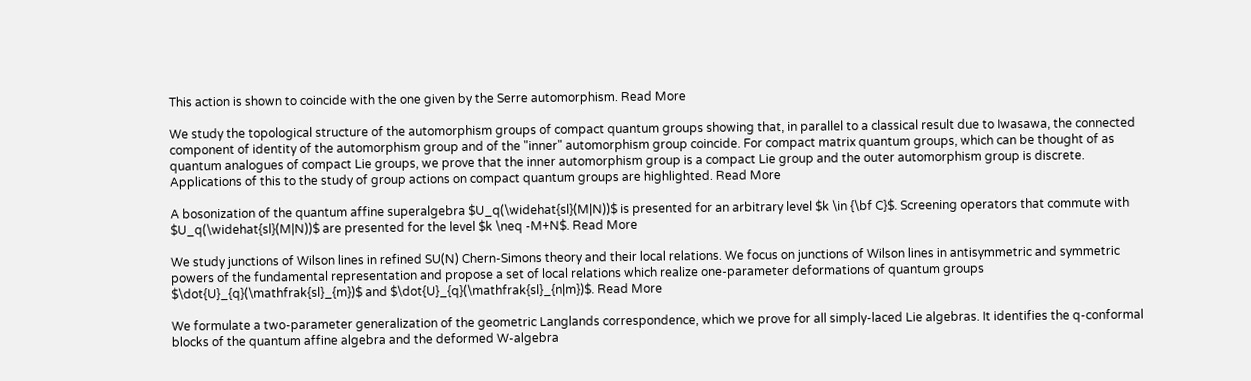This action is shown to coincide with the one given by the Serre automorphism. Read More

We study the topological structure of the automorphism groups of compact quantum groups showing that, in parallel to a classical result due to Iwasawa, the connected component of identity of the automorphism group and of the "inner" automorphism group coincide. For compact matrix quantum groups, which can be thought of as quantum analogues of compact Lie groups, we prove that the inner automorphism group is a compact Lie group and the outer automorphism group is discrete. Applications of this to the study of group actions on compact quantum groups are highlighted. Read More

A bosonization of the quantum affine superalgebra $U_q(\widehat{sl}(M|N))$ is presented for an arbitrary level $k \in {\bf C}$. Screening operators that commute with $U_q(\widehat{sl}(M|N))$ are presented for the level $k \neq -M+N$. Read More

We study junctions of Wilson lines in refined SU(N) Chern-Simons theory and their local relations. We focus on junctions of Wilson lines in antisymmetric and symmetric powers of the fundamental representation and propose a set of local relations which realize one-parameter deformations of quantum groups $\dot{U}_{q}(\mathfrak{sl}_{m})$ and $\dot{U}_{q}(\mathfrak{sl}_{n|m})$. Read More

We formulate a two-parameter generalization of the geometric Langlands correspondence, which we prove for all simply-laced Lie algebras. It identifies the q-conformal blocks of the quantum affine algebra and the deformed W-algebra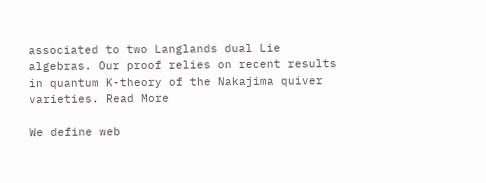associated to two Langlands dual Lie algebras. Our proof relies on recent results in quantum K-theory of the Nakajima quiver varieties. Read More

We define web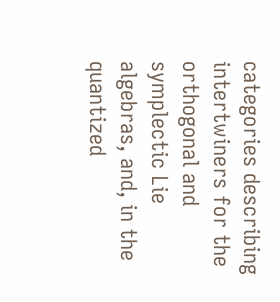categories describing intertwiners for the orthogonal and symplectic Lie algebras, and, in the quantized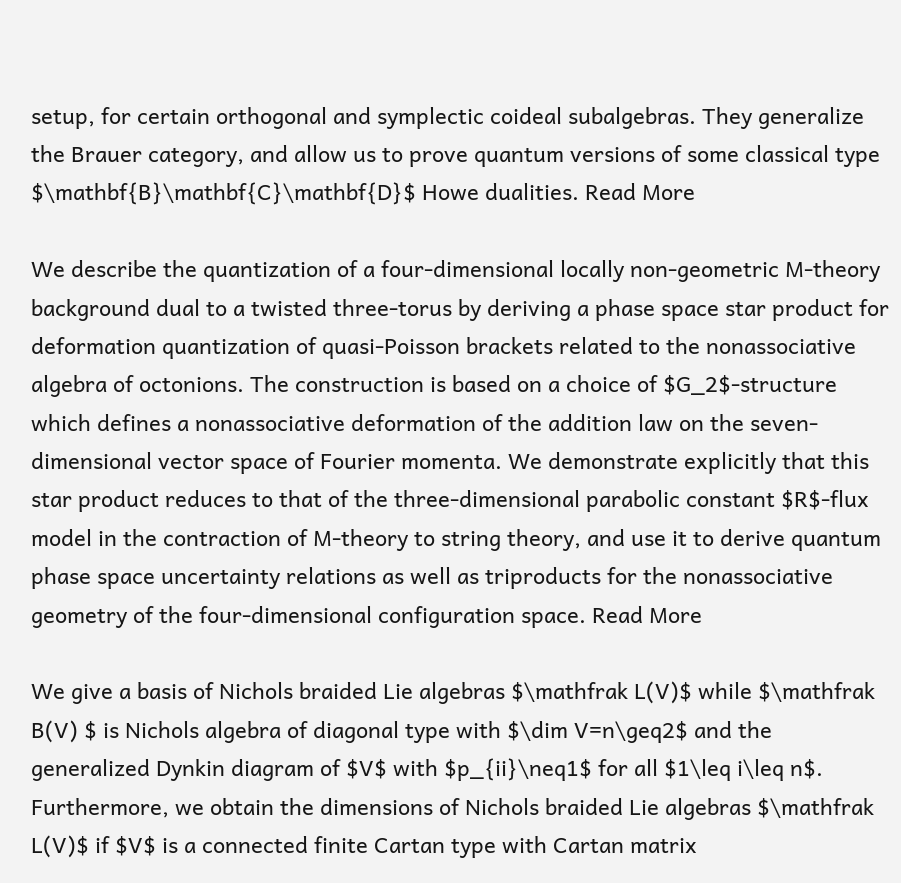setup, for certain orthogonal and symplectic coideal subalgebras. They generalize the Brauer category, and allow us to prove quantum versions of some classical type $\mathbf{B}\mathbf{C}\mathbf{D}$ Howe dualities. Read More

We describe the quantization of a four-dimensional locally non-geometric M-theory background dual to a twisted three-torus by deriving a phase space star product for deformation quantization of quasi-Poisson brackets related to the nonassociative algebra of octonions. The construction is based on a choice of $G_2$-structure which defines a nonassociative deformation of the addition law on the seven-dimensional vector space of Fourier momenta. We demonstrate explicitly that this star product reduces to that of the three-dimensional parabolic constant $R$-flux model in the contraction of M-theory to string theory, and use it to derive quantum phase space uncertainty relations as well as triproducts for the nonassociative geometry of the four-dimensional configuration space. Read More

We give a basis of Nichols braided Lie algebras $\mathfrak L(V)$ while $\mathfrak B(V) $ is Nichols algebra of diagonal type with $\dim V=n\geq2$ and the generalized Dynkin diagram of $V$ with $p_{ii}\neq1$ for all $1\leq i\leq n$. Furthermore, we obtain the dimensions of Nichols braided Lie algebras $\mathfrak L(V)$ if $V$ is a connected finite Cartan type with Cartan matrix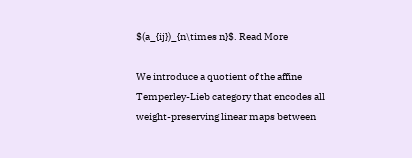$(a_{ij})_{n\times n}$. Read More

We introduce a quotient of the affine Temperley-Lieb category that encodes all weight-preserving linear maps between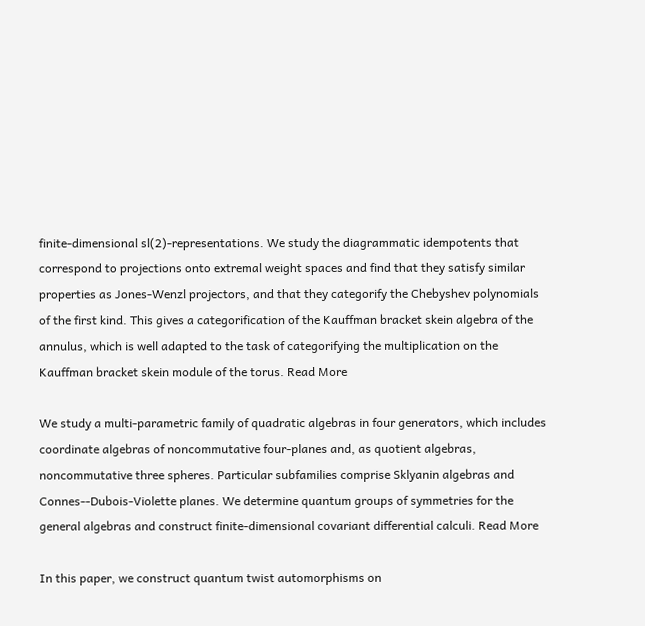finite-dimensional sl(2)-representations. We study the diagrammatic idempotents that correspond to projections onto extremal weight spaces and find that they satisfy similar properties as Jones-Wenzl projectors, and that they categorify the Chebyshev polynomials of the first kind. This gives a categorification of the Kauffman bracket skein algebra of the annulus, which is well adapted to the task of categorifying the multiplication on the Kauffman bracket skein module of the torus. Read More

We study a multi-parametric family of quadratic algebras in four generators, which includes coordinate algebras of noncommutative four-planes and, as quotient algebras, noncommutative three spheres. Particular subfamilies comprise Sklyanin algebras and Connes--Dubois-Violette planes. We determine quantum groups of symmetries for the general algebras and construct finite-dimensional covariant differential calculi. Read More

In this paper, we construct quantum twist automorphisms on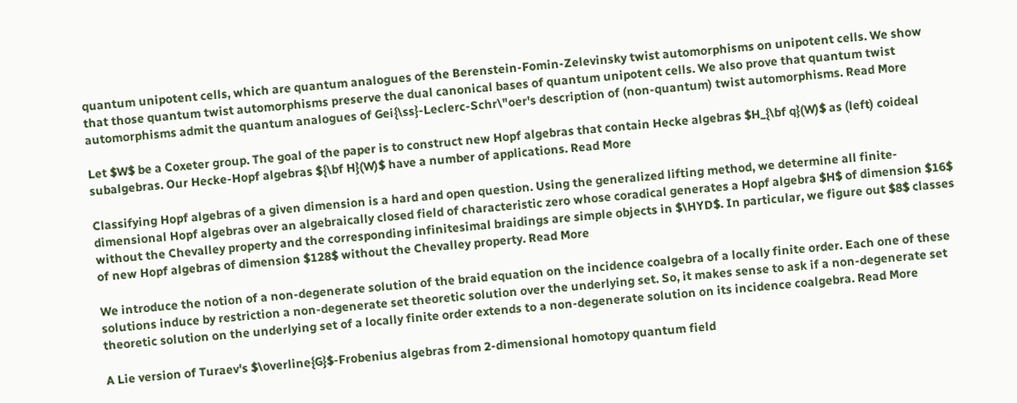quantum unipotent cells, which are quantum analogues of the Berenstein-Fomin-Zelevinsky twist automorphisms on unipotent cells. We show that those quantum twist automorphisms preserve the dual canonical bases of quantum unipotent cells. We also prove that quantum twist automorphisms admit the quantum analogues of Gei{\ss}-Leclerc-Schr\"oer's description of (non-quantum) twist automorphisms. Read More

Let $W$ be a Coxeter group. The goal of the paper is to construct new Hopf algebras that contain Hecke algebras $H_{\bf q}(W)$ as (left) coideal subalgebras. Our Hecke-Hopf algebras ${\bf H}(W)$ have a number of applications. Read More

Classifying Hopf algebras of a given dimension is a hard and open question. Using the generalized lifting method, we determine all finite-dimensional Hopf algebras over an algebraically closed field of characteristic zero whose coradical generates a Hopf algebra $H$ of dimension $16$ without the Chevalley property and the corresponding infinitesimal braidings are simple objects in $\HYD$. In particular, we figure out $8$ classes of new Hopf algebras of dimension $128$ without the Chevalley property. Read More

We introduce the notion of a non-degenerate solution of the braid equation on the incidence coalgebra of a locally finite order. Each one of these solutions induce by restriction a non-degenerate set theoretic solution over the underlying set. So, it makes sense to ask if a non-degenerate set theoretic solution on the underlying set of a locally finite order extends to a non-degenerate solution on its incidence coalgebra. Read More

A Lie version of Turaev's $\overline{G}$-Frobenius algebras from 2-dimensional homotopy quantum field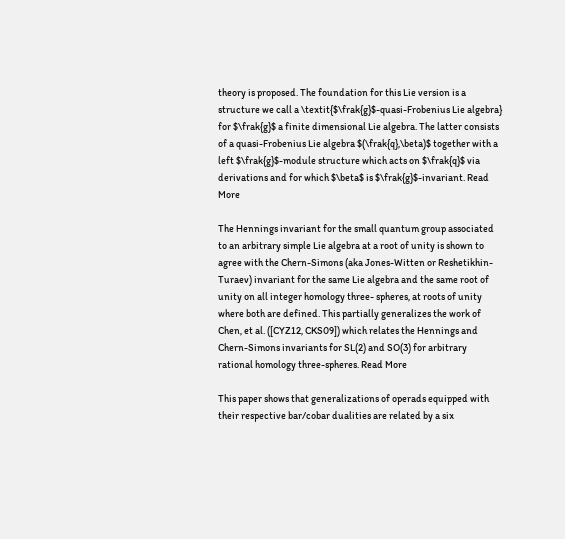theory is proposed. The foundation for this Lie version is a structure we call a \textit{$\frak{g}$-quasi-Frobenius Lie algebra} for $\frak{g}$ a finite dimensional Lie algebra. The latter consists of a quasi-Frobenius Lie algebra $(\frak{q},\beta)$ together with a left $\frak{g}$-module structure which acts on $\frak{q}$ via derivations and for which $\beta$ is $\frak{g}$-invariant. Read More

The Hennings invariant for the small quantum group associated to an arbitrary simple Lie algebra at a root of unity is shown to agree with the Chern-Simons (aka Jones-Witten or Reshetikhin-Turaev) invariant for the same Lie algebra and the same root of unity on all integer homology three- spheres, at roots of unity where both are defined. This partially generalizes the work of Chen, et al. ([CYZ12, CKS09]) which relates the Hennings and Chern-Simons invariants for SL(2) and SO(3) for arbitrary rational homology three-spheres. Read More

This paper shows that generalizations of operads equipped with their respective bar/cobar dualities are related by a six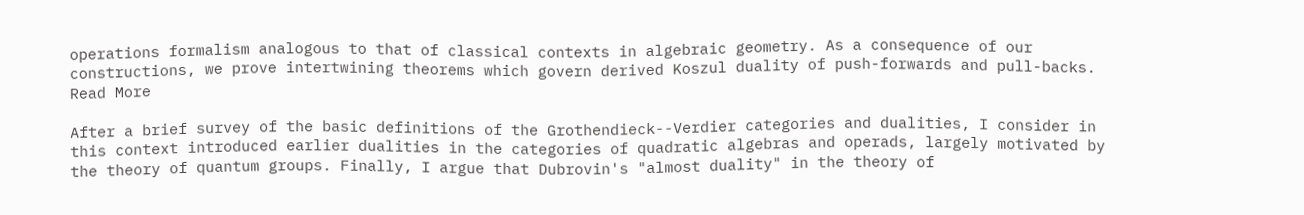operations formalism analogous to that of classical contexts in algebraic geometry. As a consequence of our constructions, we prove intertwining theorems which govern derived Koszul duality of push-forwards and pull-backs. Read More

After a brief survey of the basic definitions of the Grothendieck--Verdier categories and dualities, I consider in this context introduced earlier dualities in the categories of quadratic algebras and operads, largely motivated by the theory of quantum groups. Finally, I argue that Dubrovin's "almost duality" in the theory of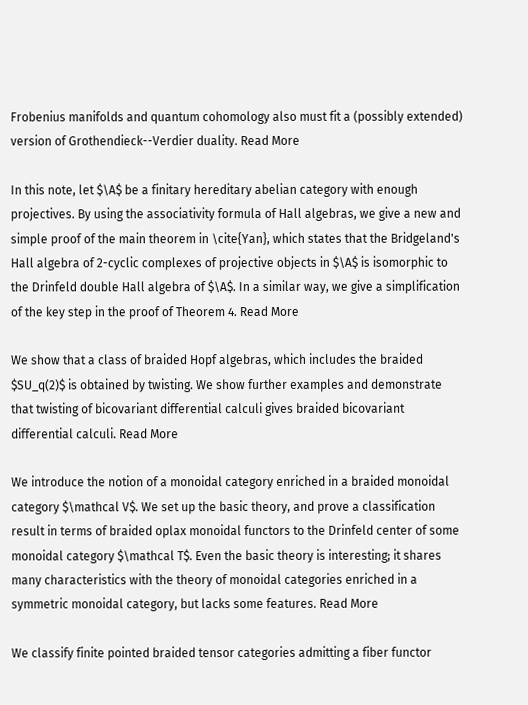Frobenius manifolds and quantum cohomology also must fit a (possibly extended) version of Grothendieck--Verdier duality. Read More

In this note, let $\A$ be a finitary hereditary abelian category with enough projectives. By using the associativity formula of Hall algebras, we give a new and simple proof of the main theorem in \cite{Yan}, which states that the Bridgeland's Hall algebra of 2-cyclic complexes of projective objects in $\A$ is isomorphic to the Drinfeld double Hall algebra of $\A$. In a similar way, we give a simplification of the key step in the proof of Theorem 4. Read More

We show that a class of braided Hopf algebras, which includes the braided $SU_q(2)$ is obtained by twisting. We show further examples and demonstrate that twisting of bicovariant differential calculi gives braided bicovariant differential calculi. Read More

We introduce the notion of a monoidal category enriched in a braided monoidal category $\mathcal V$. We set up the basic theory, and prove a classification result in terms of braided oplax monoidal functors to the Drinfeld center of some monoidal category $\mathcal T$. Even the basic theory is interesting; it shares many characteristics with the theory of monoidal categories enriched in a symmetric monoidal category, but lacks some features. Read More

We classify finite pointed braided tensor categories admitting a fiber functor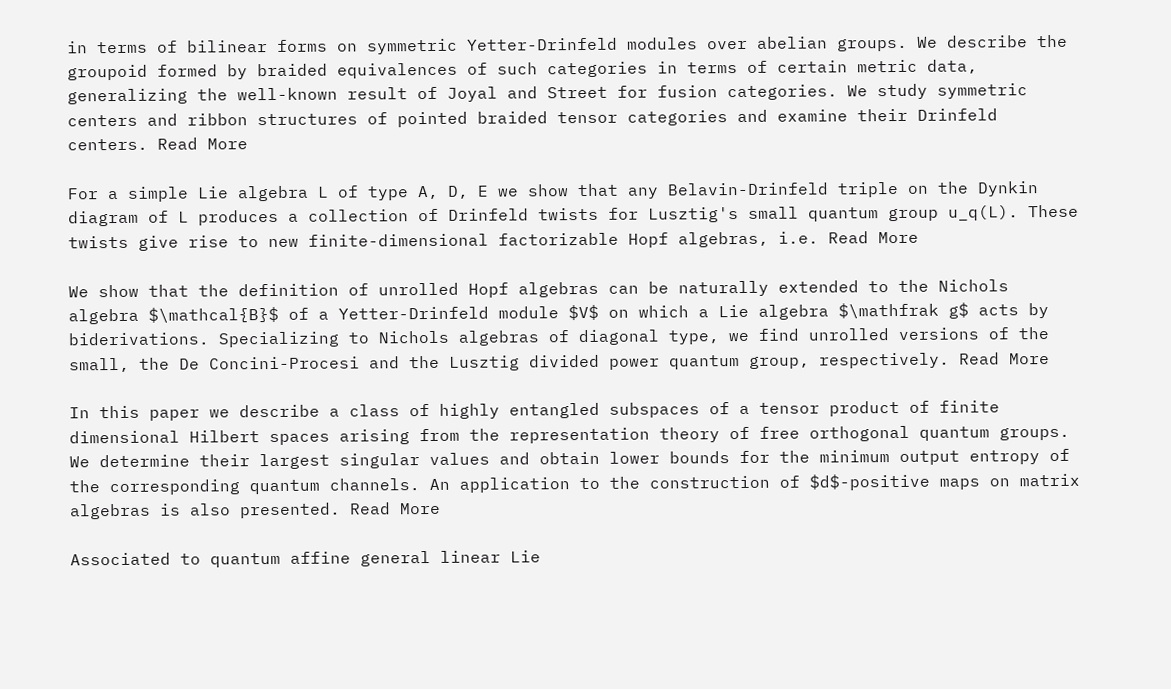in terms of bilinear forms on symmetric Yetter-Drinfeld modules over abelian groups. We describe the groupoid formed by braided equivalences of such categories in terms of certain metric data, generalizing the well-known result of Joyal and Street for fusion categories. We study symmetric centers and ribbon structures of pointed braided tensor categories and examine their Drinfeld centers. Read More

For a simple Lie algebra L of type A, D, E we show that any Belavin-Drinfeld triple on the Dynkin diagram of L produces a collection of Drinfeld twists for Lusztig's small quantum group u_q(L). These twists give rise to new finite-dimensional factorizable Hopf algebras, i.e. Read More

We show that the definition of unrolled Hopf algebras can be naturally extended to the Nichols algebra $\mathcal{B}$ of a Yetter-Drinfeld module $V$ on which a Lie algebra $\mathfrak g$ acts by biderivations. Specializing to Nichols algebras of diagonal type, we find unrolled versions of the small, the De Concini-Procesi and the Lusztig divided power quantum group, respectively. Read More

In this paper we describe a class of highly entangled subspaces of a tensor product of finite dimensional Hilbert spaces arising from the representation theory of free orthogonal quantum groups. We determine their largest singular values and obtain lower bounds for the minimum output entropy of the corresponding quantum channels. An application to the construction of $d$-positive maps on matrix algebras is also presented. Read More

Associated to quantum affine general linear Lie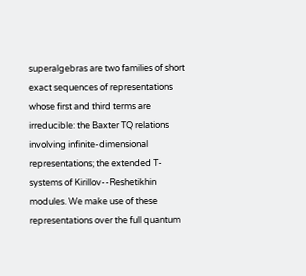superalgebras are two families of short exact sequences of representations whose first and third terms are irreducible: the Baxter TQ relations involving infinite-dimensional representations; the extended T-systems of Kirillov--Reshetikhin modules. We make use of these representations over the full quantum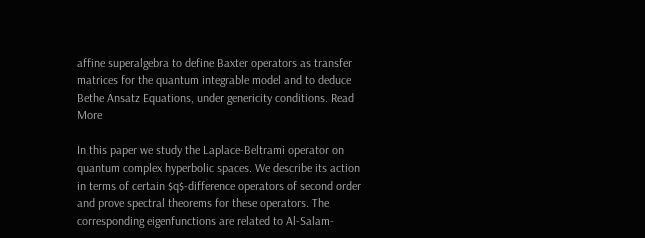affine superalgebra to define Baxter operators as transfer matrices for the quantum integrable model and to deduce Bethe Ansatz Equations, under genericity conditions. Read More

In this paper we study the Laplace-Beltrami operator on quantum complex hyperbolic spaces. We describe its action in terms of certain $q$-difference operators of second order and prove spectral theorems for these operators. The corresponding eigenfunctions are related to Al-Salam-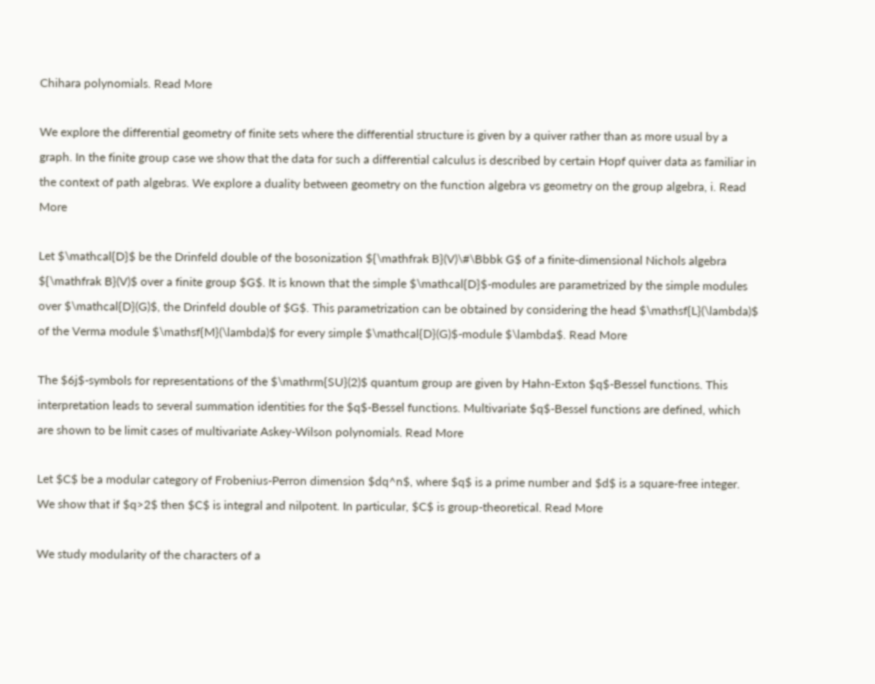Chihara polynomials. Read More

We explore the differential geometry of finite sets where the differential structure is given by a quiver rather than as more usual by a graph. In the finite group case we show that the data for such a differential calculus is described by certain Hopf quiver data as familiar in the context of path algebras. We explore a duality between geometry on the function algebra vs geometry on the group algebra, i. Read More

Let $\mathcal{D}$ be the Drinfeld double of the bosonization ${\mathfrak B}(V)\#\Bbbk G$ of a finite-dimensional Nichols algebra ${\mathfrak B}(V)$ over a finite group $G$. It is known that the simple $\mathcal{D}$-modules are parametrized by the simple modules over $\mathcal{D}(G)$, the Drinfeld double of $G$. This parametrization can be obtained by considering the head $\mathsf{L}(\lambda)$ of the Verma module $\mathsf{M}(\lambda)$ for every simple $\mathcal{D}(G)$-module $\lambda$. Read More

The $6j$-symbols for representations of the $\mathrm{SU}(2)$ quantum group are given by Hahn-Exton $q$-Bessel functions. This interpretation leads to several summation identities for the $q$-Bessel functions. Multivariate $q$-Bessel functions are defined, which are shown to be limit cases of multivariate Askey-Wilson polynomials. Read More

Let $C$ be a modular category of Frobenius-Perron dimension $dq^n$, where $q$ is a prime number and $d$ is a square-free integer. We show that if $q>2$ then $C$ is integral and nilpotent. In particular, $C$ is group-theoretical. Read More

We study modularity of the characters of a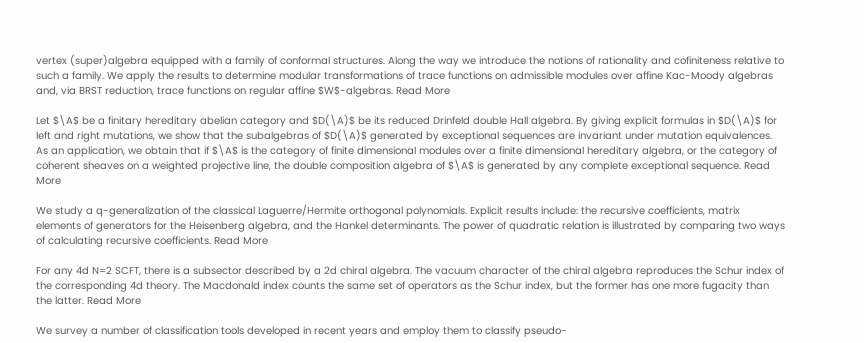vertex (super)algebra equipped with a family of conformal structures. Along the way we introduce the notions of rationality and cofiniteness relative to such a family. We apply the results to determine modular transformations of trace functions on admissible modules over affine Kac-Moody algebras and, via BRST reduction, trace functions on regular affine $W$-algebras. Read More

Let $\A$ be a finitary hereditary abelian category and $D(\A)$ be its reduced Drinfeld double Hall algebra. By giving explicit formulas in $D(\A)$ for left and right mutations, we show that the subalgebras of $D(\A)$ generated by exceptional sequences are invariant under mutation equivalences. As an application, we obtain that if $\A$ is the category of finite dimensional modules over a finite dimensional hereditary algebra, or the category of coherent sheaves on a weighted projective line, the double composition algebra of $\A$ is generated by any complete exceptional sequence. Read More

We study a q-generalization of the classical Laguerre/Hermite orthogonal polynomials. Explicit results include: the recursive coefficients, matrix elements of generators for the Heisenberg algebra, and the Hankel determinants. The power of quadratic relation is illustrated by comparing two ways of calculating recursive coefficients. Read More

For any 4d N=2 SCFT, there is a subsector described by a 2d chiral algebra. The vacuum character of the chiral algebra reproduces the Schur index of the corresponding 4d theory. The Macdonald index counts the same set of operators as the Schur index, but the former has one more fugacity than the latter. Read More

We survey a number of classification tools developed in recent years and employ them to classify pseudo-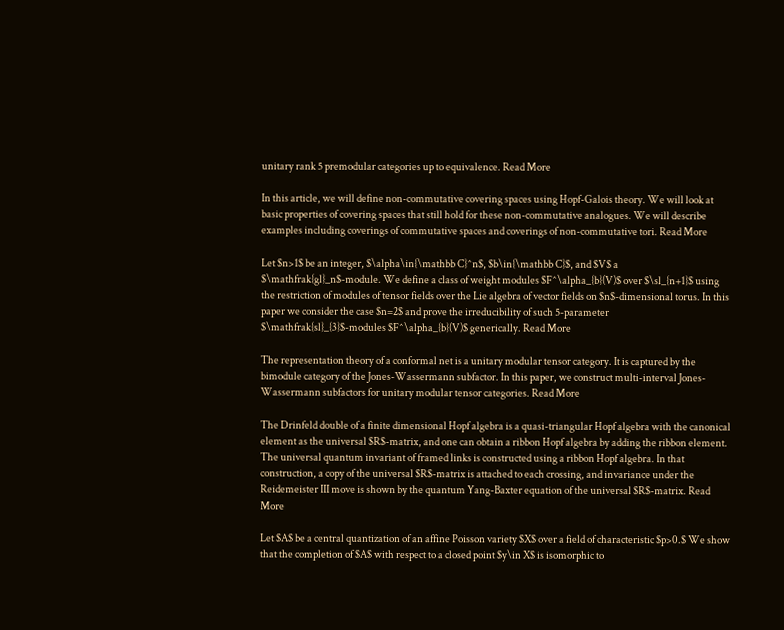unitary rank 5 premodular categories up to equivalence. Read More

In this article, we will define non-commutative covering spaces using Hopf-Galois theory. We will look at basic properties of covering spaces that still hold for these non-commutative analogues. We will describe examples including coverings of commutative spaces and coverings of non-commutative tori. Read More

Let $n>1$ be an integer, $\alpha\in{\mathbb C}^n$, $b\in{\mathbb C}$, and $V$ a $\mathfrak{gl}_n$-module. We define a class of weight modules $F^\alpha_{b}(V)$ over $\sl_{n+1}$ using the restriction of modules of tensor fields over the Lie algebra of vector fields on $n$-dimensional torus. In this paper we consider the case $n=2$ and prove the irreducibility of such 5-parameter $\mathfrak{sl}_{3}$-modules $F^\alpha_{b}(V)$ generically. Read More

The representation theory of a conformal net is a unitary modular tensor category. It is captured by the bimodule category of the Jones-Wassermann subfactor. In this paper, we construct multi-interval Jones-Wassermann subfactors for unitary modular tensor categories. Read More

The Drinfeld double of a finite dimensional Hopf algebra is a quasi-triangular Hopf algebra with the canonical element as the universal $R$-matrix, and one can obtain a ribbon Hopf algebra by adding the ribbon element. The universal quantum invariant of framed links is constructed using a ribbon Hopf algebra. In that construction, a copy of the universal $R$-matrix is attached to each crossing, and invariance under the Reidemeister III move is shown by the quantum Yang-Baxter equation of the universal $R$-matrix. Read More

Let $A$ be a central quantization of an affine Poisson variety $X$ over a field of characteristic $p>0.$ We show that the completion of $A$ with respect to a closed point $y\in X$ is isomorphic to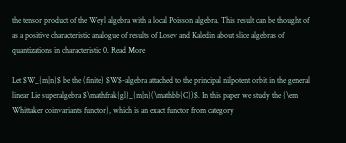the tensor product of the Weyl algebra with a local Poisson algebra. This result can be thought of as a positive characteristic analogue of results of Losev and Kaledin about slice algebras of quantizations in characteristic 0. Read More

Let $W_{m|n}$ be the (finite) $W$-algebra attached to the principal nilpotent orbit in the general linear Lie superalgebra $\mathfrak{gl}_{m|n}(\mathbb{C})$. In this paper we study the {\em Whittaker coinvariants functor}, which is an exact functor from category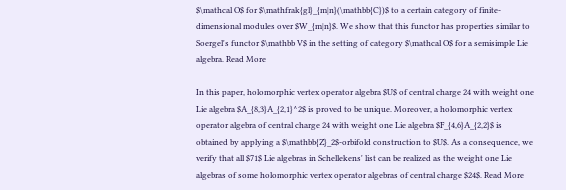$\mathcal O$ for $\mathfrak{gl}_{m|n}(\mathbb{C})$ to a certain category of finite-dimensional modules over $W_{m|n}$. We show that this functor has properties similar to Soergel's functor $\mathbb V$ in the setting of category $\mathcal O$ for a semisimple Lie algebra. Read More

In this paper, holomorphic vertex operator algebra $U$ of central charge 24 with weight one Lie algebra $A_{8,3}A_{2,1}^2$ is proved to be unique. Moreover, a holomorphic vertex operator algebra of central charge 24 with weight one Lie algebra $F_{4,6}A_{2,2}$ is obtained by applying a $\mathbb{Z}_2$-orbifold construction to $U$. As a consequence, we verify that all $71$ Lie algebras in Schellekens' list can be realized as the weight one Lie algebras of some holomorphic vertex operator algebras of central charge $24$. Read More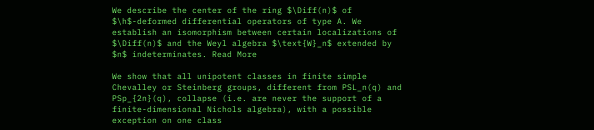We describe the center of the ring $\Diff(n)$ of $\h$-deformed differential operators of type A. We establish an isomorphism between certain localizations of $\Diff(n)$ and the Weyl algebra $\text{W}_n$ extended by $n$ indeterminates. Read More

We show that all unipotent classes in finite simple Chevalley or Steinberg groups, different from PSL_n(q) and PSp_{2n}(q), collapse (i.e. are never the support of a finite-dimensional Nichols algebra), with a possible exception on one class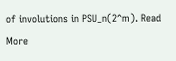of involutions in PSU_n(2^m). Read More